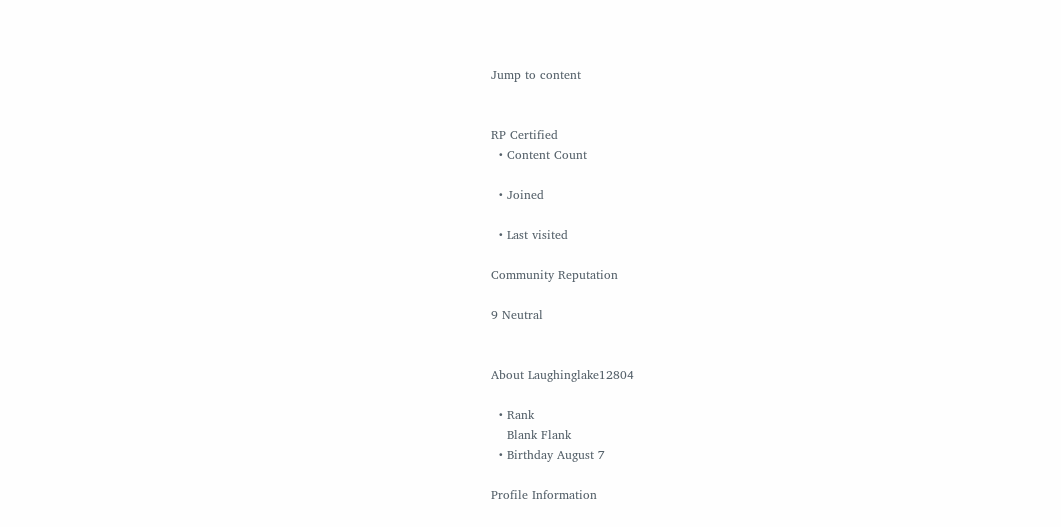Jump to content


RP Certified
  • Content Count

  • Joined

  • Last visited

Community Reputation

9 Neutral


About Laughinglake12804

  • Rank
    Blank Flank
  • Birthday August 7

Profile Information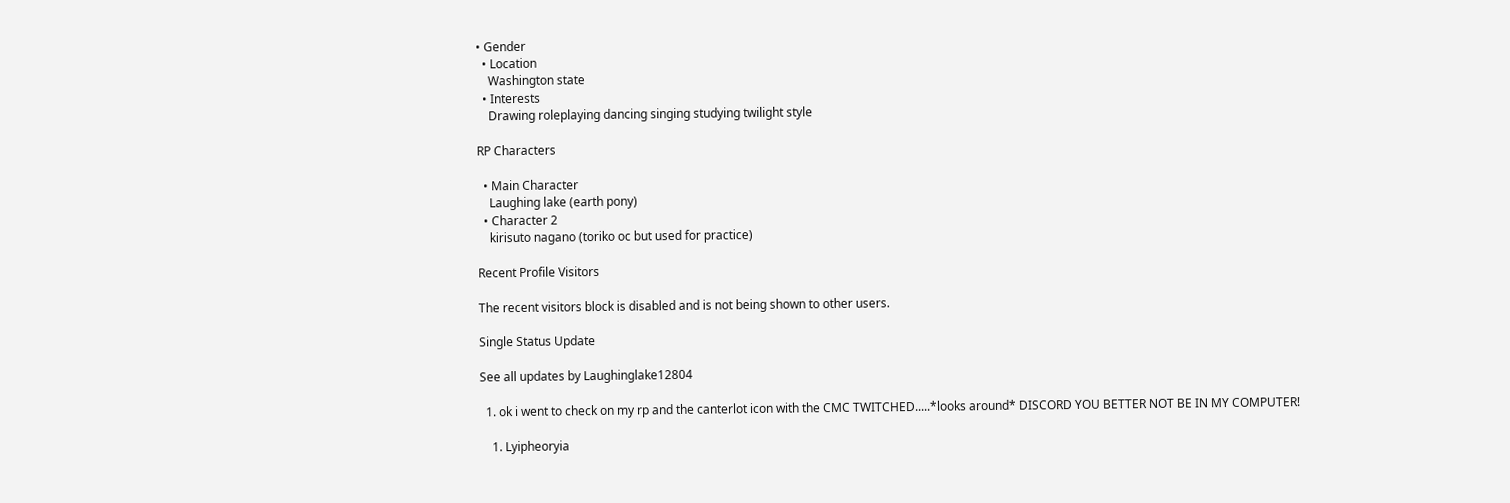• Gender
  • Location
    Washington state
  • Interests
    Drawing roleplaying dancing singing studying twilight style

RP Characters

  • Main Character
    Laughing lake (earth pony)
  • Character 2
    kirisuto nagano (toriko oc but used for practice)

Recent Profile Visitors

The recent visitors block is disabled and is not being shown to other users.

Single Status Update

See all updates by Laughinglake12804

  1. ok i went to check on my rp and the canterlot icon with the CMC TWITCHED.....*looks around* DISCORD YOU BETTER NOT BE IN MY COMPUTER!

    1. Lyipheoryia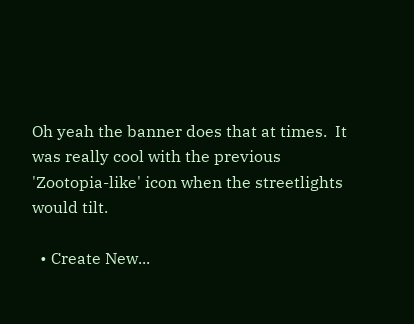Oh yeah the banner does that at times.  It was really cool with the previous 'Zootopia-like' icon when the streetlights would tilt.

  • Create New...